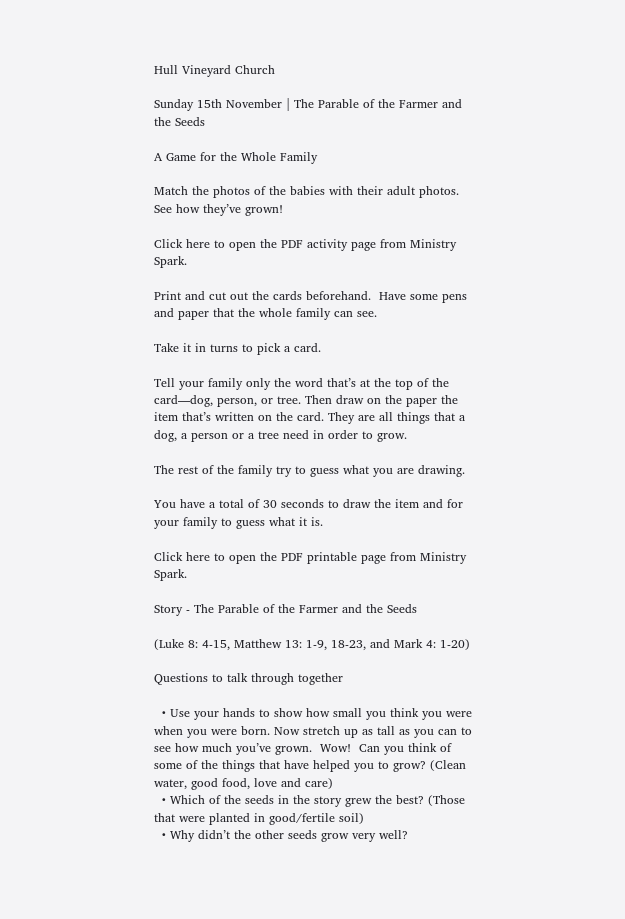Hull Vineyard Church

Sunday 15th November | The Parable of the Farmer and the Seeds

A Game for the Whole Family

Match the photos of the babies with their adult photos.  See how they’ve grown!

Click here to open the PDF activity page from Ministry Spark.

Print and cut out the cards beforehand.  Have some pens and paper that the whole family can see.

Take it in turns to pick a card.

Tell your family only the word that’s at the top of the card—dog, person, or tree. Then draw on the paper the item that’s written on the card. They are all things that a dog, a person or a tree need in order to grow.

The rest of the family try to guess what you are drawing.

You have a total of 30 seconds to draw the item and for your family to guess what it is.

Click here to open the PDF printable page from Ministry Spark.

Story - The Parable of the Farmer and the Seeds

(Luke 8: 4-15, Matthew 13: 1-9, 18-23, and Mark 4: 1-20)

Questions to talk through together

  • Use your hands to show how small you think you were when you were born. Now stretch up as tall as you can to see how much you’ve grown.  Wow!  Can you think of some of the things that have helped you to grow? (Clean water, good food, love and care)
  • Which of the seeds in the story grew the best? (Those that were planted in good/fertile soil)
  • Why didn’t the other seeds grow very well?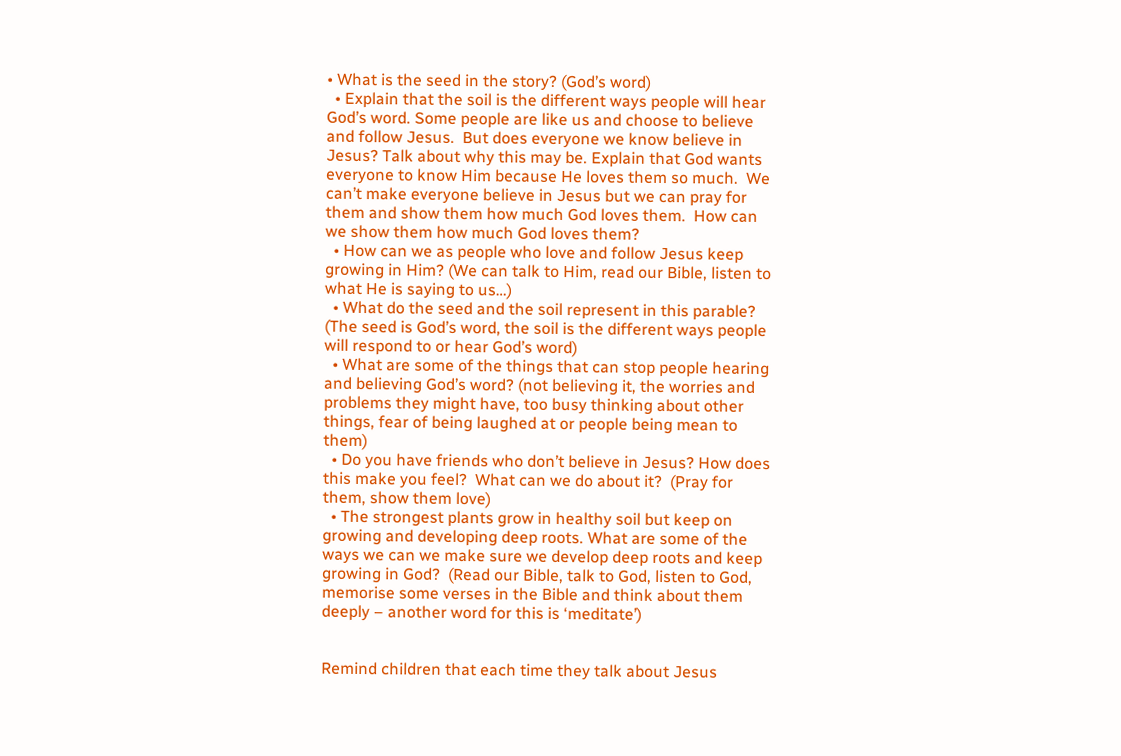• What is the seed in the story? (God’s word)
  • Explain that the soil is the different ways people will hear God’s word. Some people are like us and choose to believe and follow Jesus.  But does everyone we know believe in Jesus? Talk about why this may be. Explain that God wants everyone to know Him because He loves them so much.  We can’t make everyone believe in Jesus but we can pray for them and show them how much God loves them.  How can we show them how much God loves them?
  • How can we as people who love and follow Jesus keep growing in Him? (We can talk to Him, read our Bible, listen to what He is saying to us…)
  • What do the seed and the soil represent in this parable? (The seed is God’s word, the soil is the different ways people will respond to or hear God’s word)
  • What are some of the things that can stop people hearing and believing God’s word? (not believing it, the worries and problems they might have, too busy thinking about other things, fear of being laughed at or people being mean to them)
  • Do you have friends who don’t believe in Jesus? How does this make you feel?  What can we do about it?  (Pray for them, show them love)
  • The strongest plants grow in healthy soil but keep on growing and developing deep roots. What are some of the ways we can we make sure we develop deep roots and keep growing in God?  (Read our Bible, talk to God, listen to God, memorise some verses in the Bible and think about them deeply – another word for this is ‘meditate’)


Remind children that each time they talk about Jesus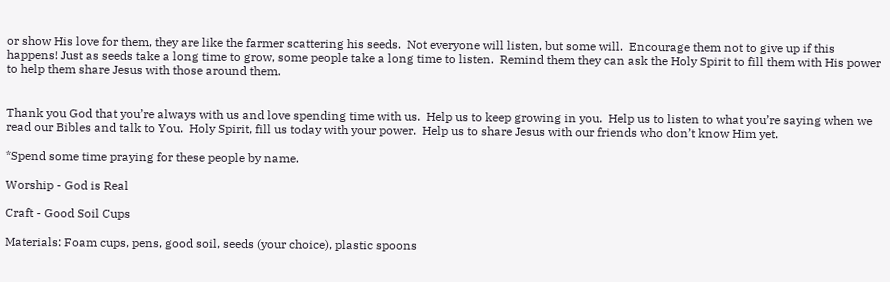or show His love for them, they are like the farmer scattering his seeds.  Not everyone will listen, but some will.  Encourage them not to give up if this happens! Just as seeds take a long time to grow, some people take a long time to listen.  Remind them they can ask the Holy Spirit to fill them with His power to help them share Jesus with those around them.


Thank you God that you’re always with us and love spending time with us.  Help us to keep growing in you.  Help us to listen to what you’re saying when we read our Bibles and talk to You.  Holy Spirit, fill us today with your power.  Help us to share Jesus with our friends who don’t know Him yet.

*Spend some time praying for these people by name.

Worship - God is Real

Craft - Good Soil Cups

Materials: Foam cups, pens, good soil, seeds (your choice), plastic spoons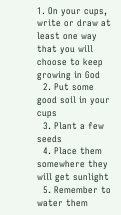1. On your cups, write or draw at least one way that you will choose to keep growing in God
  2. Put some good soil in your cups
  3. Plant a few seeds
  4. Place them somewhere they will get sunlight
  5. Remember to water them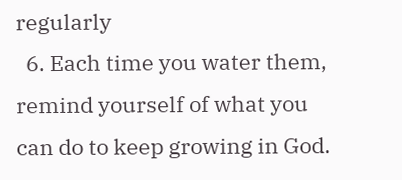regularly
  6. Each time you water them, remind yourself of what you can do to keep growing in God.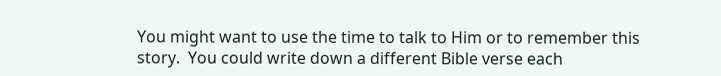You might want to use the time to talk to Him or to remember this story.  You could write down a different Bible verse each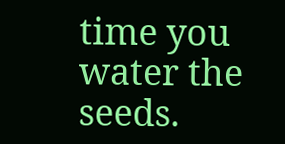time you water the seeds.